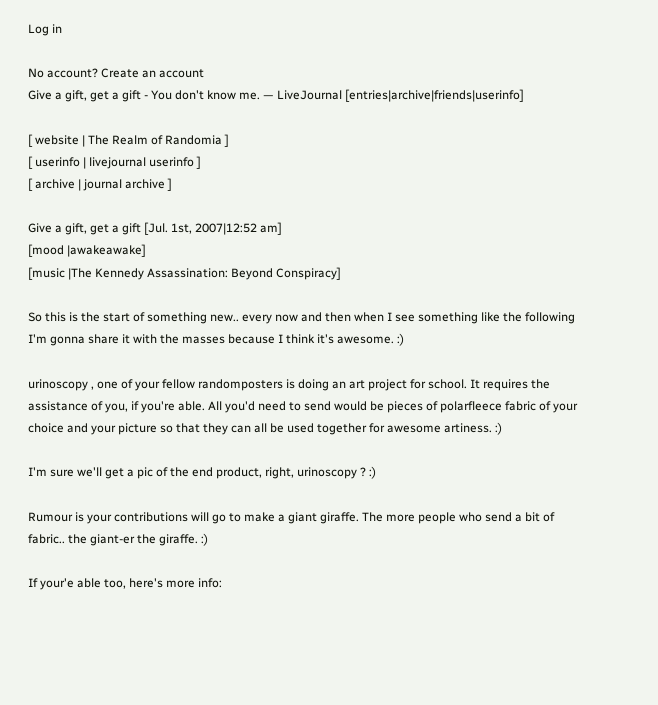Log in

No account? Create an account
Give a gift, get a gift - You don't know me. — LiveJournal [entries|archive|friends|userinfo]

[ website | The Realm of Randomia ]
[ userinfo | livejournal userinfo ]
[ archive | journal archive ]

Give a gift, get a gift [Jul. 1st, 2007|12:52 am]
[mood |awakeawake]
[music |The Kennedy Assassination: Beyond Conspiracy]

So this is the start of something new.. every now and then when I see something like the following I'm gonna share it with the masses because I think it's awesome. :)

urinoscopy , one of your fellow randomposters is doing an art project for school. It requires the assistance of you, if you're able. All you'd need to send would be pieces of polarfleece fabric of your choice and your picture so that they can all be used together for awesome artiness. :)

I'm sure we'll get a pic of the end product, right, urinoscopy ? :)

Rumour is your contributions will go to make a giant giraffe. The more people who send a bit of fabric.. the giant-er the giraffe. :)

If your'e able too, here's more info: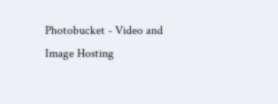Photobucket - Video and Image Hosting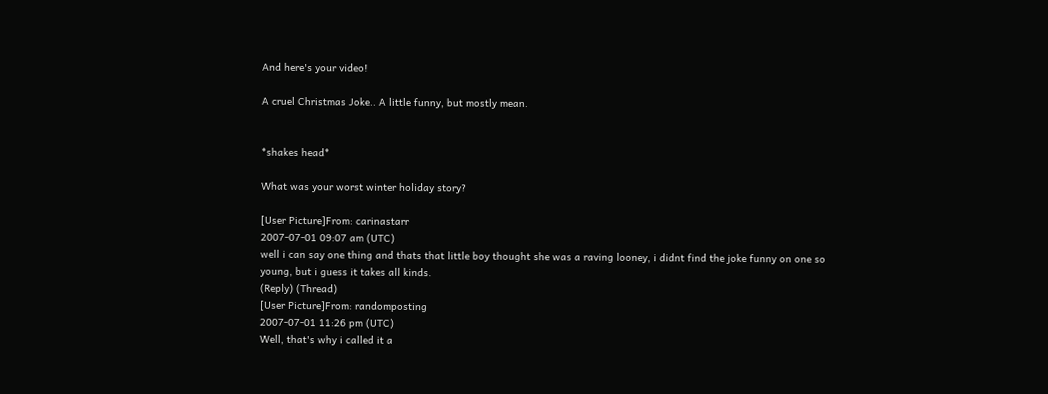And here's your video!

A cruel Christmas Joke.. A little funny, but mostly mean.


*shakes head*

What was your worst winter holiday story?

[User Picture]From: carinastarr
2007-07-01 09:07 am (UTC)
well i can say one thing and thats that little boy thought she was a raving looney, i didnt find the joke funny on one so young, but i guess it takes all kinds.
(Reply) (Thread)
[User Picture]From: randomposting
2007-07-01 11:26 pm (UTC)
Well, that's why i called it a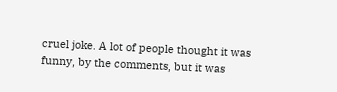cruel joke. A lot of people thought it was funny, by the comments, but it was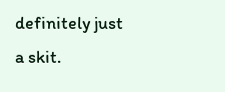definitely just a skit.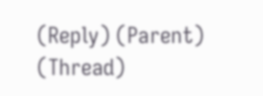(Reply) (Parent) (Thread)